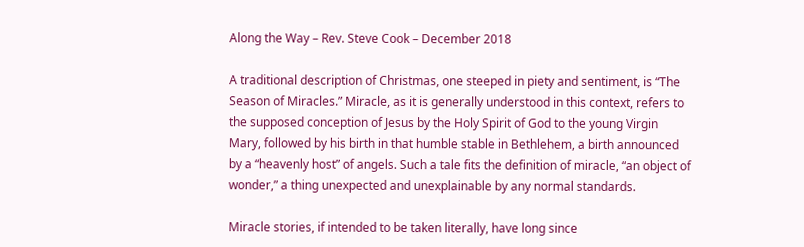Along the Way – Rev. Steve Cook – December 2018

A traditional description of Christmas, one steeped in piety and sentiment, is “The Season of Miracles.” Miracle, as it is generally understood in this context, refers to the supposed conception of Jesus by the Holy Spirit of God to the young Virgin Mary, followed by his birth in that humble stable in Bethlehem, a birth announced by a “heavenly host” of angels. Such a tale fits the definition of miracle, “an object of wonder,” a thing unexpected and unexplainable by any normal standards.

Miracle stories, if intended to be taken literally, have long since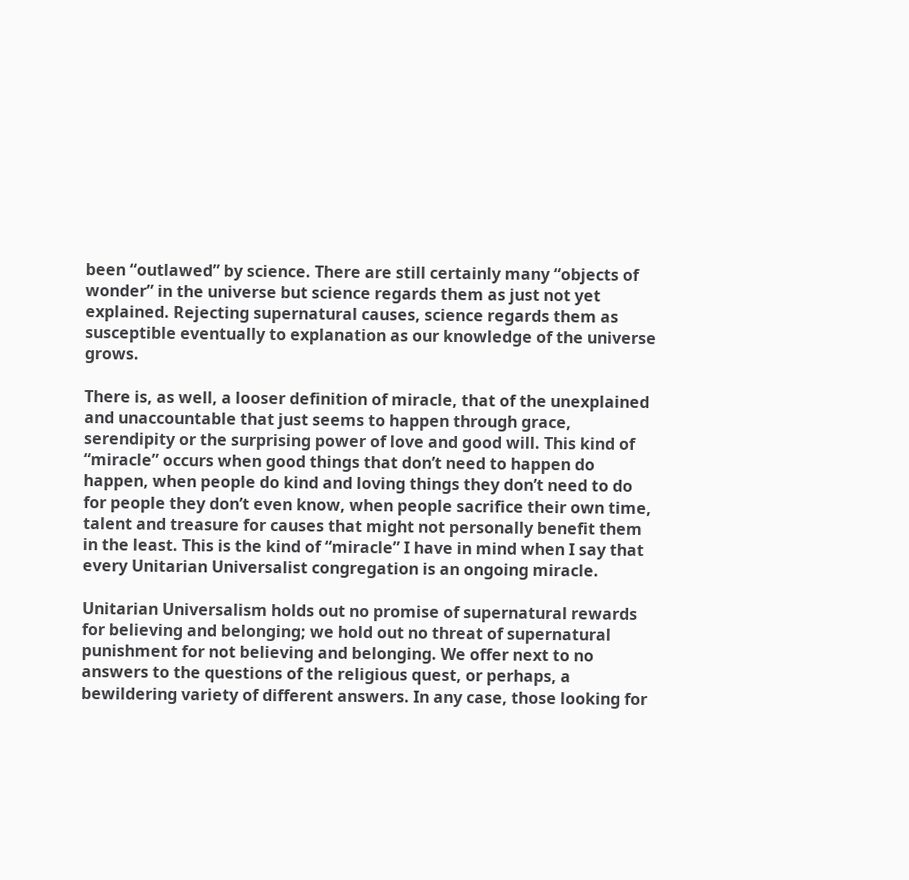been “outlawed” by science. There are still certainly many “objects of wonder” in the universe but science regards them as just not yet explained. Rejecting supernatural causes, science regards them as susceptible eventually to explanation as our knowledge of the universe grows.

There is, as well, a looser definition of miracle, that of the unexplained and unaccountable that just seems to happen through grace, serendipity or the surprising power of love and good will. This kind of “miracle” occurs when good things that don’t need to happen do happen, when people do kind and loving things they don’t need to do for people they don’t even know, when people sacrifice their own time, talent and treasure for causes that might not personally benefit them in the least. This is the kind of “miracle” I have in mind when I say that every Unitarian Universalist congregation is an ongoing miracle.

Unitarian Universalism holds out no promise of supernatural rewards for believing and belonging; we hold out no threat of supernatural punishment for not believing and belonging. We offer next to no answers to the questions of the religious quest, or perhaps, a bewildering variety of different answers. In any case, those looking for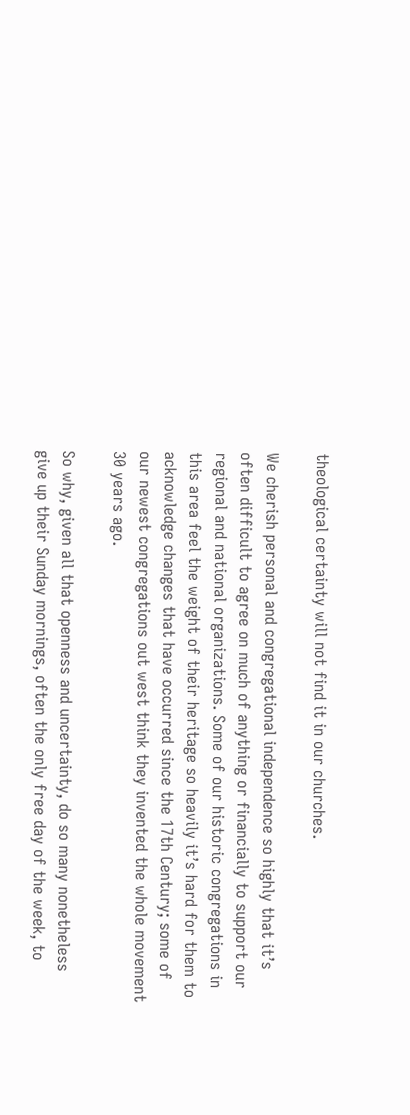theological certainty will not find it in our churches.

We cherish personal and congregational independence so highly that it’s often difficult to agree on much of anything or financially to support our regional and national organizations. Some of our historic congregations in this area feel the weight of their heritage so heavily it’s hard for them to acknowledge changes that have occurred since the 17th Century; some of our newest congregations out west think they invented the whole movement 30 years ago.

So why, given all that openness and uncertainty, do so many nonetheless give up their Sunday mornings, often the only free day of the week, to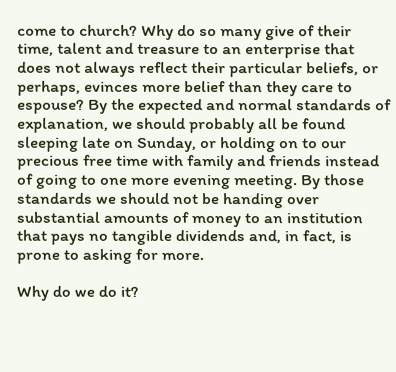come to church? Why do so many give of their time, talent and treasure to an enterprise that does not always reflect their particular beliefs, or perhaps, evinces more belief than they care to espouse? By the expected and normal standards of explanation, we should probably all be found sleeping late on Sunday, or holding on to our precious free time with family and friends instead of going to one more evening meeting. By those standards we should not be handing over substantial amounts of money to an institution that pays no tangible dividends and, in fact, is prone to asking for more.

Why do we do it?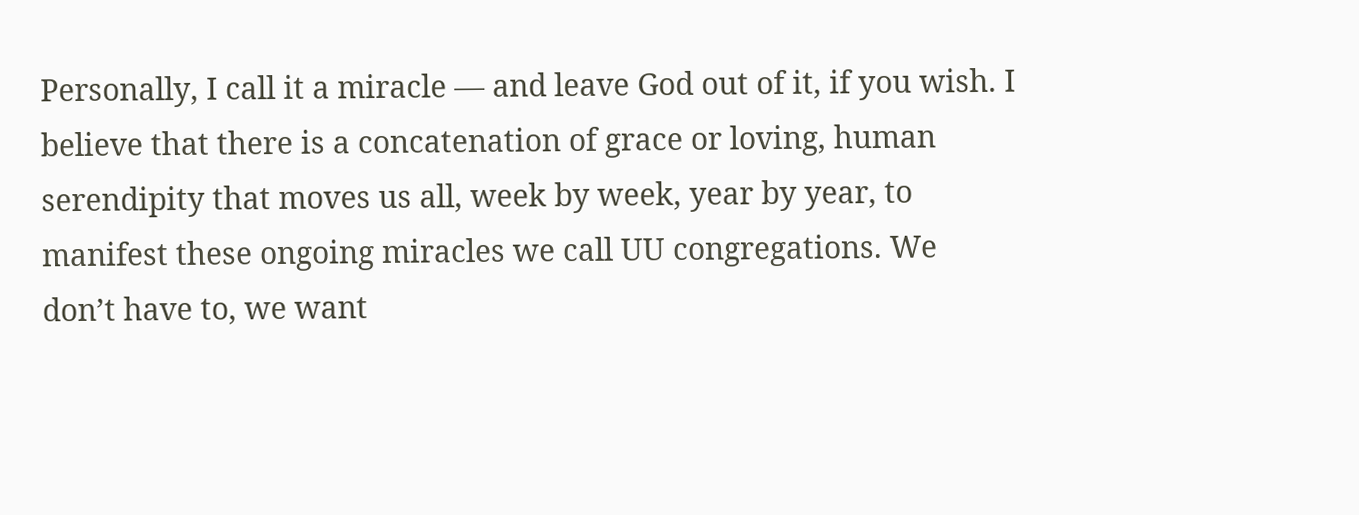Personally, I call it a miracle — and leave God out of it, if you wish. I believe that there is a concatenation of grace or loving, human serendipity that moves us all, week by week, year by year, to manifest these ongoing miracles we call UU congregations. We don’t have to, we want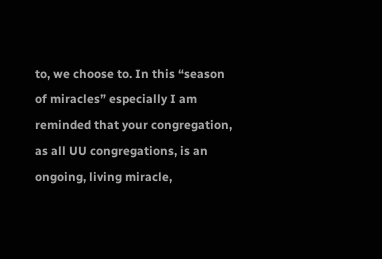to, we choose to. In this “season of miracles” especially I am reminded that your congregation, as all UU congregations, is an ongoing, living miracle,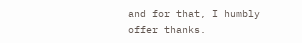and for that, I humbly offer thanks.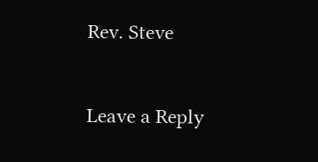Rev. Steve

Leave a Reply